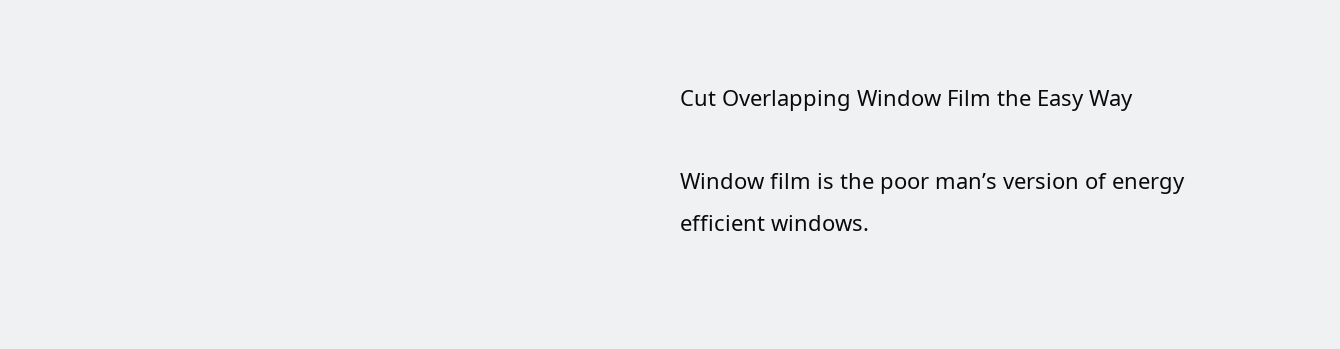Cut Overlapping Window Film the Easy Way

Window film is the poor man’s version of energy efficient windows.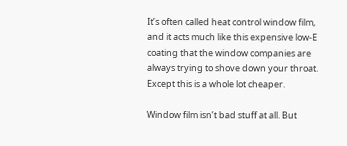It’s often called heat control window film, and it acts much like this expensive low-E coating that the window companies are always trying to shove down your throat.  Except this is a whole lot cheaper.

Window film isn’t bad stuff at all. But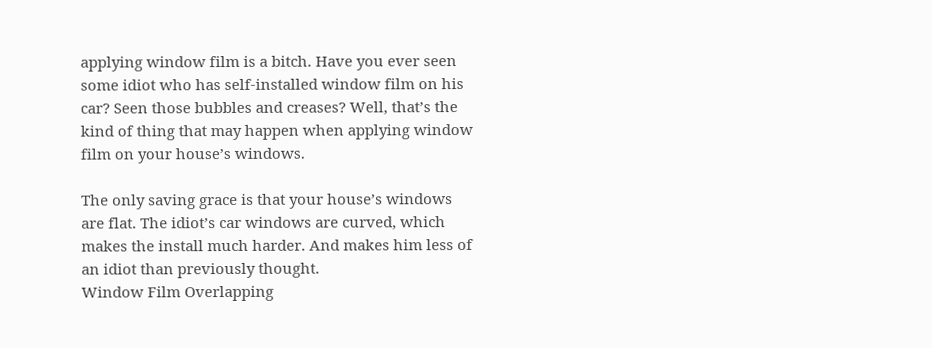applying window film is a bitch. Have you ever seen some idiot who has self-installed window film on his car? Seen those bubbles and creases? Well, that’s the kind of thing that may happen when applying window film on your house’s windows.

The only saving grace is that your house’s windows are flat. The idiot’s car windows are curved, which makes the install much harder. And makes him less of an idiot than previously thought.
Window Film Overlapping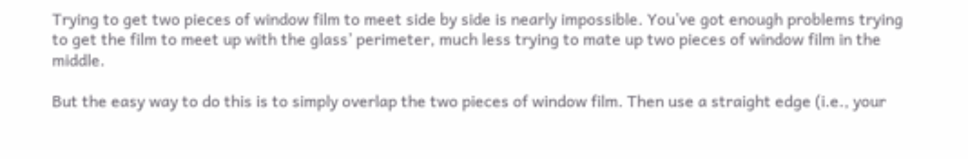Trying to get two pieces of window film to meet side by side is nearly impossible. You’ve got enough problems trying to get the film to meet up with the glass’ perimeter, much less trying to mate up two pieces of window film in the middle.

But the easy way to do this is to simply overlap the two pieces of window film. Then use a straight edge (i.e., your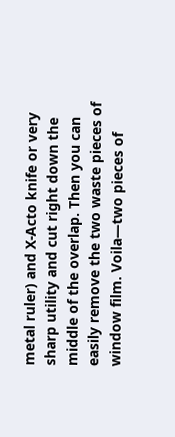metal ruler) and X-Acto knife or very sharp utility and cut right down the middle of the overlap. Then you can easily remove the two waste pieces of window film. Voila—two pieces of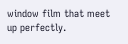window film that meet up perfectly.